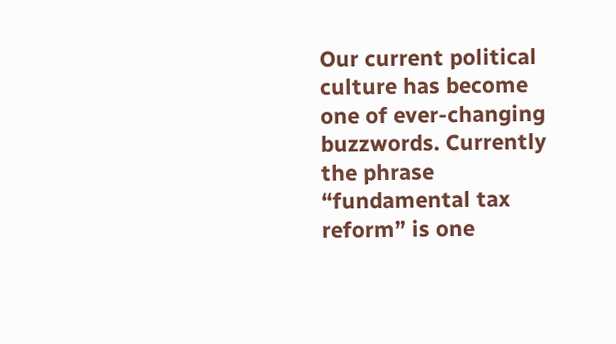Our current political culture has become one of ever-changing buzzwords. Currently the phrase “fundamental tax reform” is one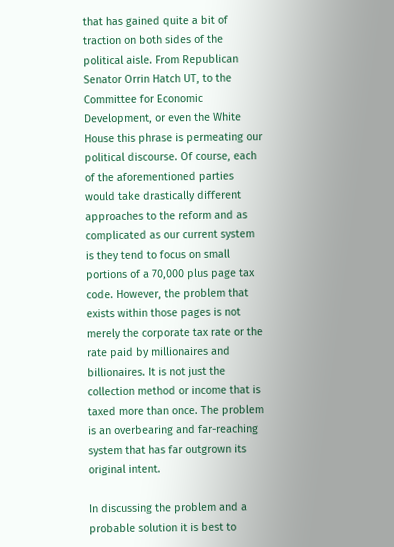that has gained quite a bit of traction on both sides of the political aisle. From Republican Senator Orrin Hatch UT, to the Committee for Economic Development, or even the White House this phrase is permeating our political discourse. Of course, each of the aforementioned parties would take drastically different approaches to the reform and as complicated as our current system is they tend to focus on small portions of a 70,000 plus page tax code. However, the problem that exists within those pages is not merely the corporate tax rate or the rate paid by millionaires and billionaires. It is not just the collection method or income that is taxed more than once. The problem is an overbearing and far-reaching system that has far outgrown its original intent.

In discussing the problem and a probable solution it is best to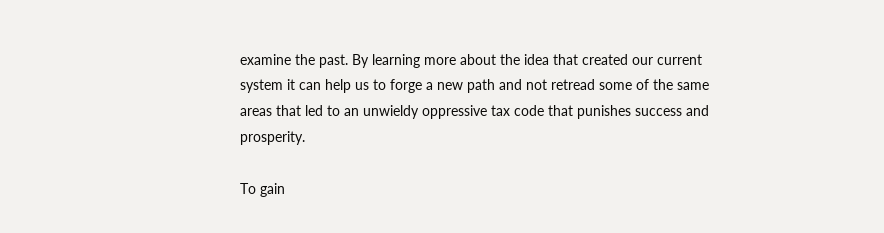examine the past. By learning more about the idea that created our current system it can help us to forge a new path and not retread some of the same areas that led to an unwieldy oppressive tax code that punishes success and prosperity.

To gain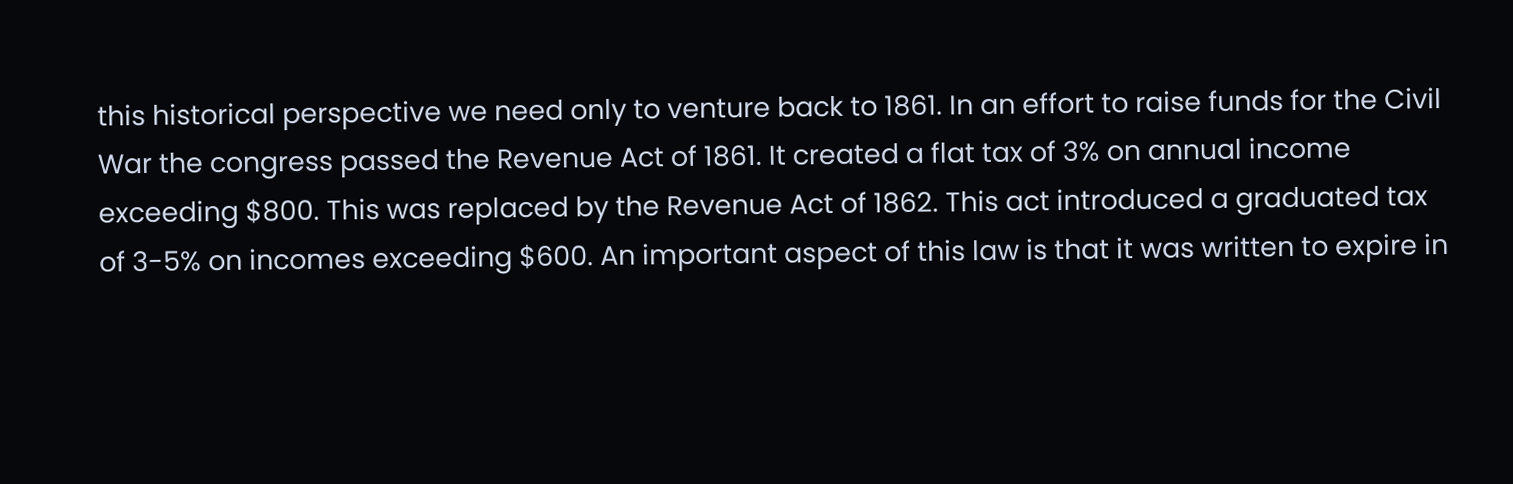this historical perspective we need only to venture back to 1861. In an effort to raise funds for the Civil War the congress passed the Revenue Act of 1861. It created a flat tax of 3% on annual income exceeding $800. This was replaced by the Revenue Act of 1862. This act introduced a graduated tax of 3-5% on incomes exceeding $600. An important aspect of this law is that it was written to expire in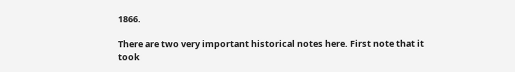1866.

There are two very important historical notes here. First note that it took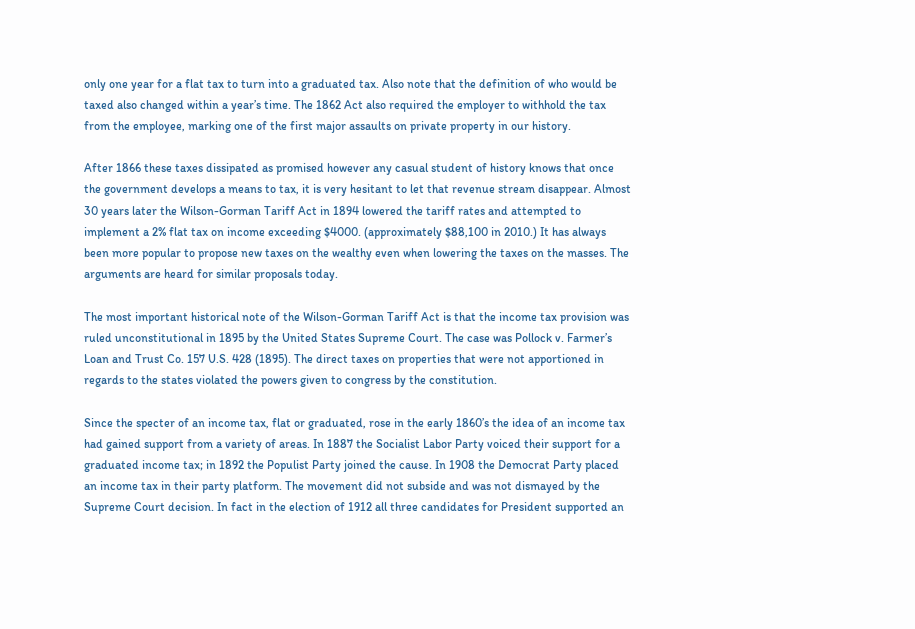only one year for a flat tax to turn into a graduated tax. Also note that the definition of who would be taxed also changed within a year’s time. The 1862 Act also required the employer to withhold the tax from the employee, marking one of the first major assaults on private property in our history.

After 1866 these taxes dissipated as promised however any casual student of history knows that once the government develops a means to tax, it is very hesitant to let that revenue stream disappear. Almost 30 years later the Wilson-Gorman Tariff Act in 1894 lowered the tariff rates and attempted to implement a 2% flat tax on income exceeding $4000. (approximately $88,100 in 2010.) It has always been more popular to propose new taxes on the wealthy even when lowering the taxes on the masses. The arguments are heard for similar proposals today.

The most important historical note of the Wilson-Gorman Tariff Act is that the income tax provision was ruled unconstitutional in 1895 by the United States Supreme Court. The case was Pollock v. Farmer’s Loan and Trust Co. 157 U.S. 428 (1895). The direct taxes on properties that were not apportioned in regards to the states violated the powers given to congress by the constitution.

Since the specter of an income tax, flat or graduated, rose in the early 1860’s the idea of an income tax had gained support from a variety of areas. In 1887 the Socialist Labor Party voiced their support for a graduated income tax; in 1892 the Populist Party joined the cause. In 1908 the Democrat Party placed an income tax in their party platform. The movement did not subside and was not dismayed by the Supreme Court decision. In fact in the election of 1912 all three candidates for President supported an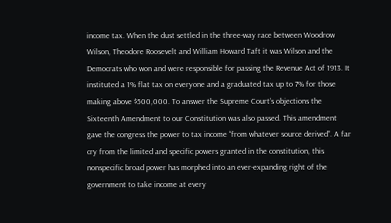income tax. When the dust settled in the three-way race between Woodrow Wilson, Theodore Roosevelt and William Howard Taft it was Wilson and the Democrats who won and were responsible for passing the Revenue Act of 1913. It instituted a 1% flat tax on everyone and a graduated tax up to 7% for those making above $500,000. To answer the Supreme Court’s objections the Sixteenth Amendment to our Constitution was also passed. This amendment gave the congress the power to tax income “from whatever source derived”. A far cry from the limited and specific powers granted in the constitution, this nonspecific broad power has morphed into an ever-expanding right of the government to take income at every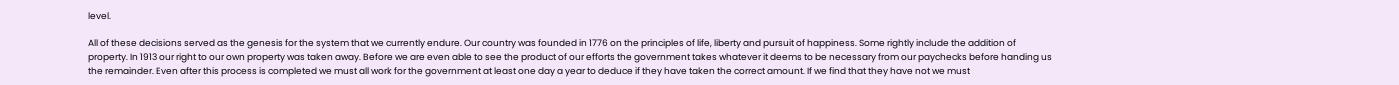level.

All of these decisions served as the genesis for the system that we currently endure. Our country was founded in 1776 on the principles of life, liberty and pursuit of happiness. Some rightly include the addition of property. In 1913 our right to our own property was taken away. Before we are even able to see the product of our efforts the government takes whatever it deems to be necessary from our paychecks before handing us the remainder. Even after this process is completed we must all work for the government at least one day a year to deduce if they have taken the correct amount. If we find that they have not we must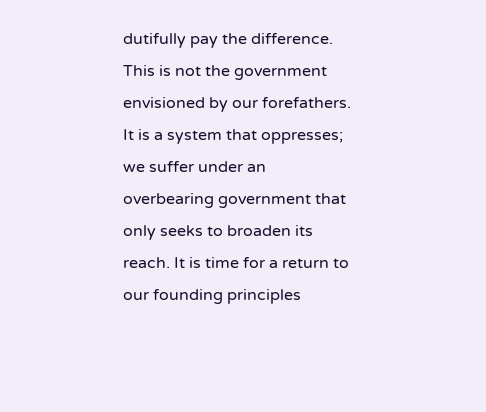dutifully pay the difference. This is not the government envisioned by our forefathers. It is a system that oppresses; we suffer under an overbearing government that only seeks to broaden its reach. It is time for a return to our founding principles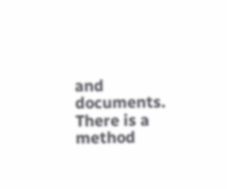and documents. There is a method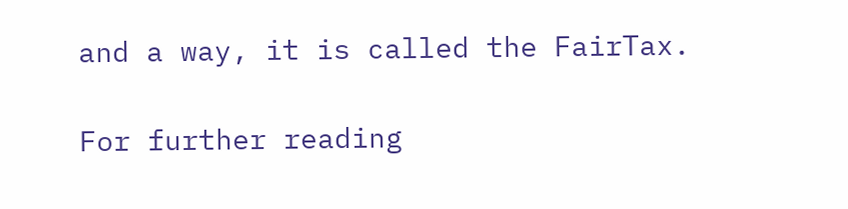and a way, it is called the FairTax.

For further reading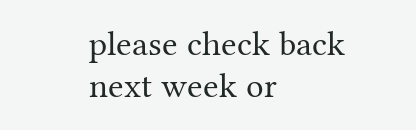please check back next week or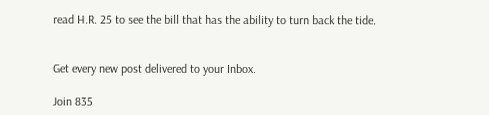read H.R. 25 to see the bill that has the ability to turn back the tide.


Get every new post delivered to your Inbox.

Join 835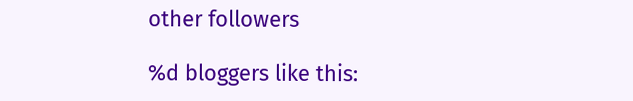other followers

%d bloggers like this: